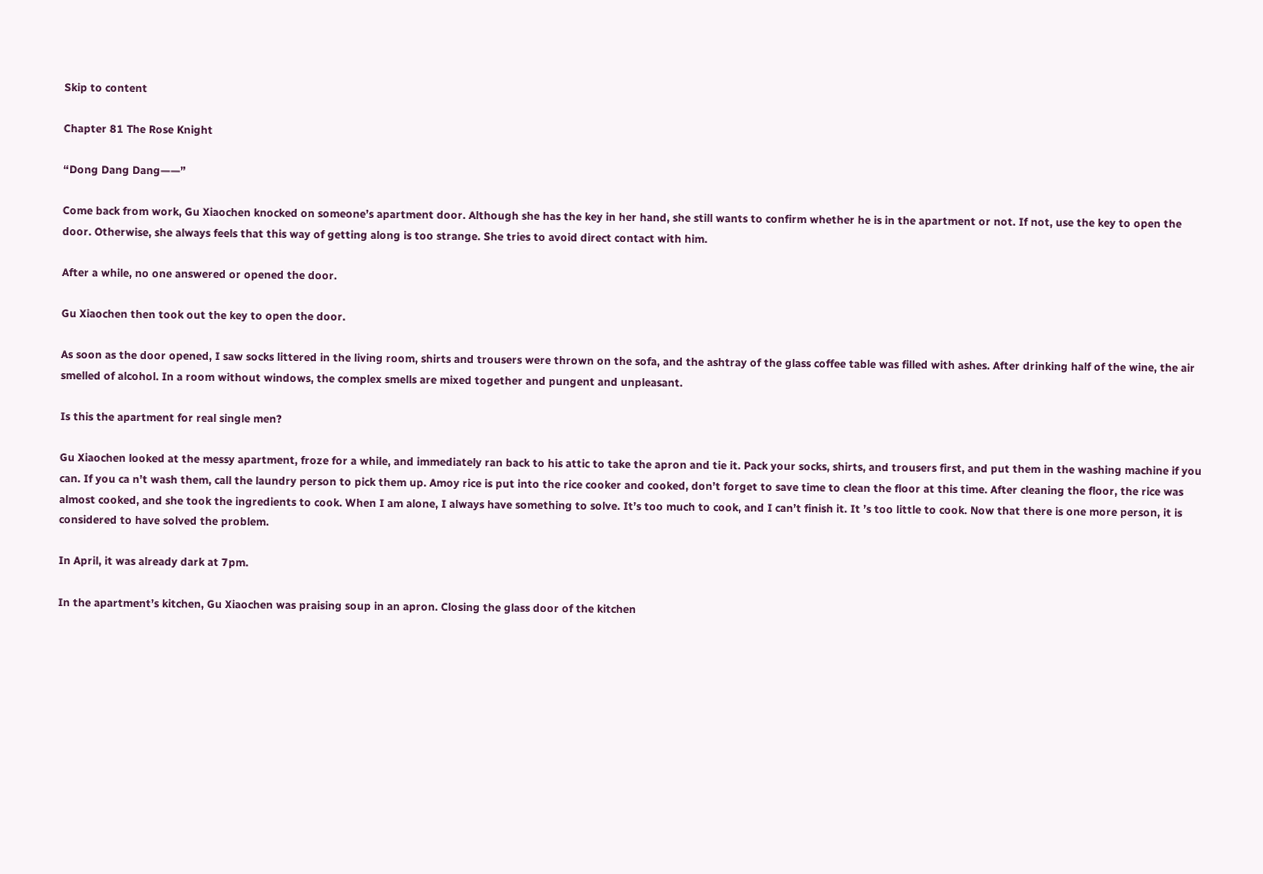Skip to content

Chapter 81 The Rose Knight

“Dong Dang Dang——”

Come back from work, Gu Xiaochen knocked on someone’s apartment door. Although she has the key in her hand, she still wants to confirm whether he is in the apartment or not. If not, use the key to open the door. Otherwise, she always feels that this way of getting along is too strange. She tries to avoid direct contact with him.

After a while, no one answered or opened the door.

Gu Xiaochen then took out the key to open the door.

As soon as the door opened, I saw socks littered in the living room, shirts and trousers were thrown on the sofa, and the ashtray of the glass coffee table was filled with ashes. After drinking half of the wine, the air smelled of alcohol. In a room without windows, the complex smells are mixed together and pungent and unpleasant.

Is this the apartment for real single men?

Gu Xiaochen looked at the messy apartment, froze for a while, and immediately ran back to his attic to take the apron and tie it. Pack your socks, shirts, and trousers first, and put them in the washing machine if you can. If you ca n’t wash them, call the laundry person to pick them up. Amoy rice is put into the rice cooker and cooked, don’t forget to save time to clean the floor at this time. After cleaning the floor, the rice was almost cooked, and she took the ingredients to cook. When I am alone, I always have something to solve. It’s too much to cook, and I can’t finish it. It ’s too little to cook. Now that there is one more person, it is considered to have solved the problem.

In April, it was already dark at 7pm.

In the apartment’s kitchen, Gu Xiaochen was praising soup in an apron. Closing the glass door of the kitchen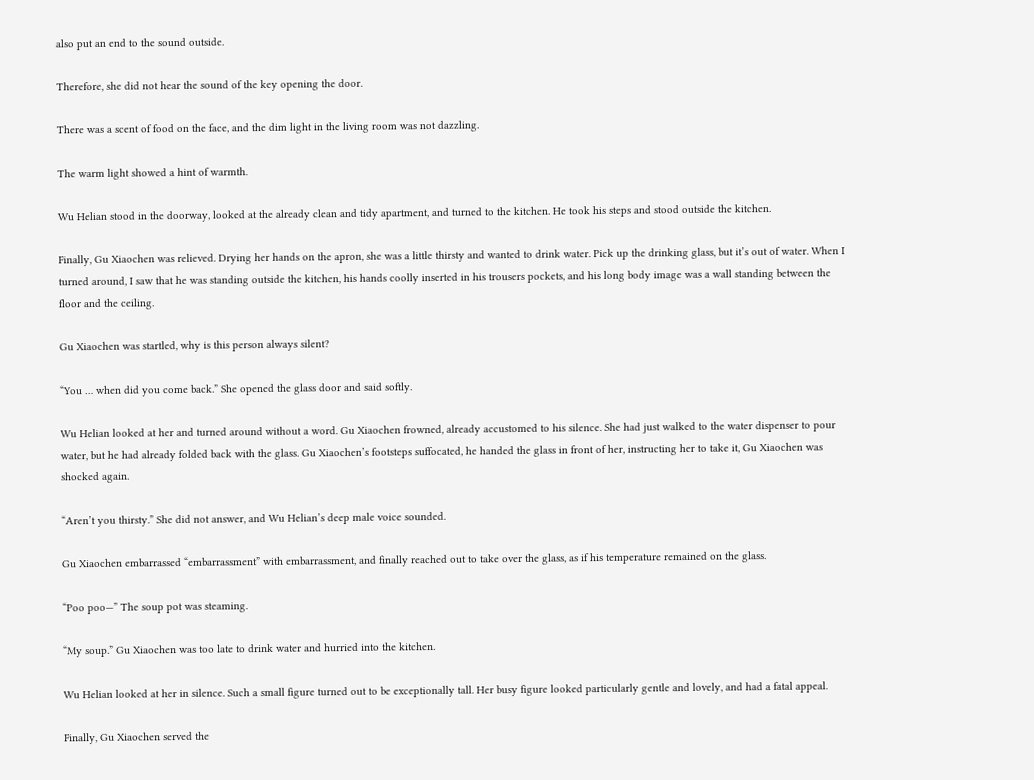also put an end to the sound outside.

Therefore, she did not hear the sound of the key opening the door.

There was a scent of food on the face, and the dim light in the living room was not dazzling.

The warm light showed a hint of warmth.

Wu Helian stood in the doorway, looked at the already clean and tidy apartment, and turned to the kitchen. He took his steps and stood outside the kitchen.

Finally, Gu Xiaochen was relieved. Drying her hands on the apron, she was a little thirsty and wanted to drink water. Pick up the drinking glass, but it’s out of water. When I turned around, I saw that he was standing outside the kitchen, his hands coolly inserted in his trousers pockets, and his long body image was a wall standing between the floor and the ceiling.

Gu Xiaochen was startled, why is this person always silent?

“You … when did you come back.” She opened the glass door and said softly.

Wu Helian looked at her and turned around without a word. Gu Xiaochen frowned, already accustomed to his silence. She had just walked to the water dispenser to pour water, but he had already folded back with the glass. Gu Xiaochen’s footsteps suffocated, he handed the glass in front of her, instructing her to take it, Gu Xiaochen was shocked again.

“Aren’t you thirsty.” She did not answer, and Wu Helian’s deep male voice sounded.

Gu Xiaochen embarrassed “embarrassment” with embarrassment, and finally reached out to take over the glass, as if his temperature remained on the glass.

“Poo poo—” The soup pot was steaming.

“My soup.” Gu Xiaochen was too late to drink water and hurried into the kitchen.

Wu Helian looked at her in silence. Such a small figure turned out to be exceptionally tall. Her busy figure looked particularly gentle and lovely, and had a fatal appeal.

Finally, Gu Xiaochen served the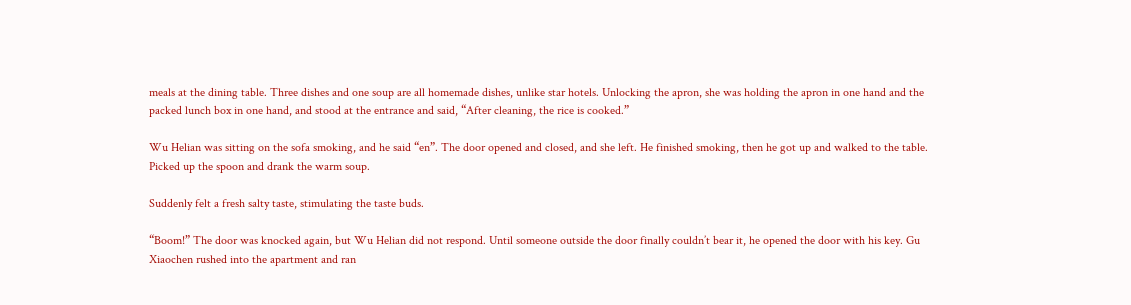meals at the dining table. Three dishes and one soup are all homemade dishes, unlike star hotels. Unlocking the apron, she was holding the apron in one hand and the packed lunch box in one hand, and stood at the entrance and said, “After cleaning, the rice is cooked.”

Wu Helian was sitting on the sofa smoking, and he said “en”. The door opened and closed, and she left. He finished smoking, then he got up and walked to the table. Picked up the spoon and drank the warm soup.

Suddenly felt a fresh salty taste, stimulating the taste buds.

“Boom!” The door was knocked again, but Wu Helian did not respond. Until someone outside the door finally couldn’t bear it, he opened the door with his key. Gu Xiaochen rushed into the apartment and ran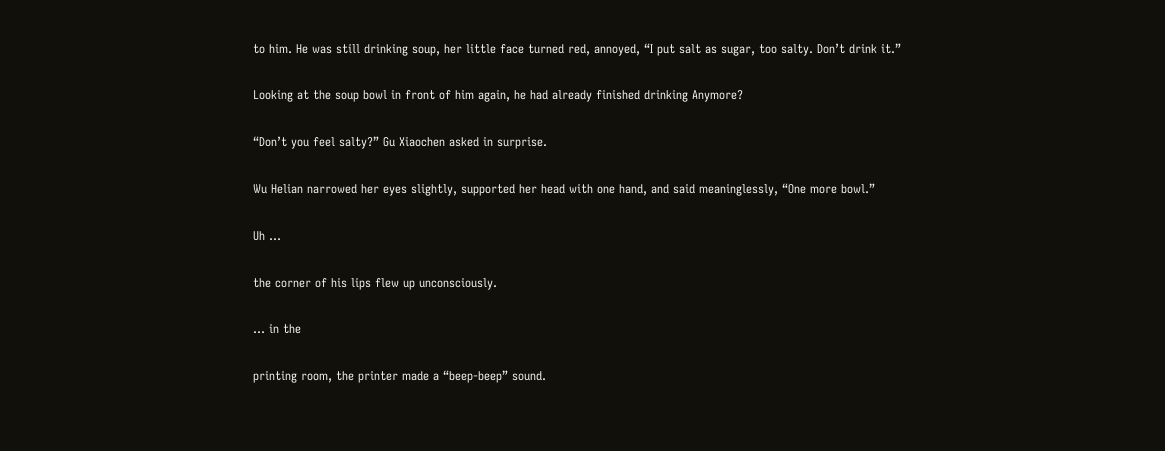to him. He was still drinking soup, her little face turned red, annoyed, “I put salt as sugar, too salty. Don’t drink it.”

Looking at the soup bowl in front of him again, he had already finished drinking Anymore?

“Don’t you feel salty?” Gu Xiaochen asked in surprise.

Wu Helian narrowed her eyes slightly, supported her head with one hand, and said meaninglessly, “One more bowl.”

Uh …

the corner of his lips flew up unconsciously.

… in the

printing room, the printer made a “beep-beep” sound.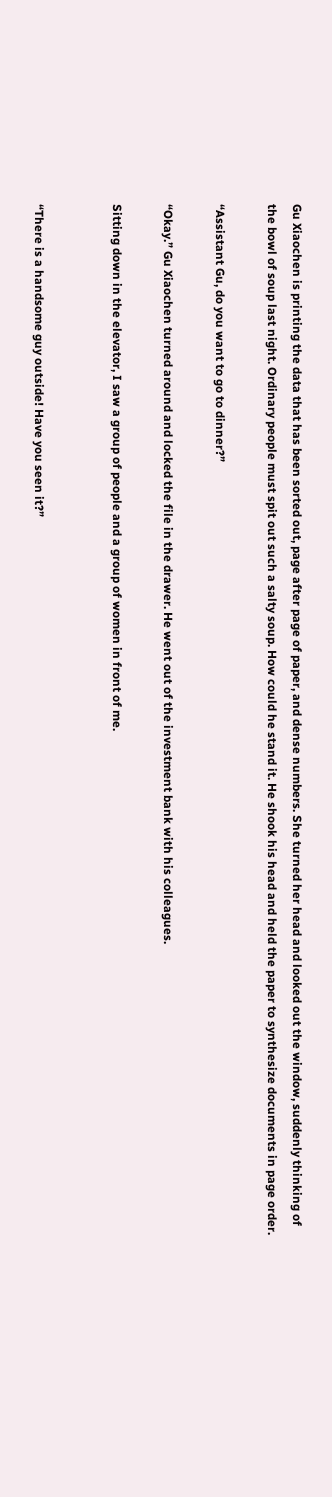Gu Xiaochen is printing the data that has been sorted out, page after page of paper, and dense numbers. She turned her head and looked out the window, suddenly thinking of the bowl of soup last night. Ordinary people must spit out such a salty soup. How could he stand it. He shook his head and held the paper to synthesize documents in page order.

“Assistant Gu, do you want to go to dinner?”

“Okay.” Gu Xiaochen turned around and locked the file in the drawer. He went out of the investment bank with his colleagues.

Sitting down in the elevator, I saw a group of people and a group of women in front of me.


“There is a handsome guy outside! Have you seen it?”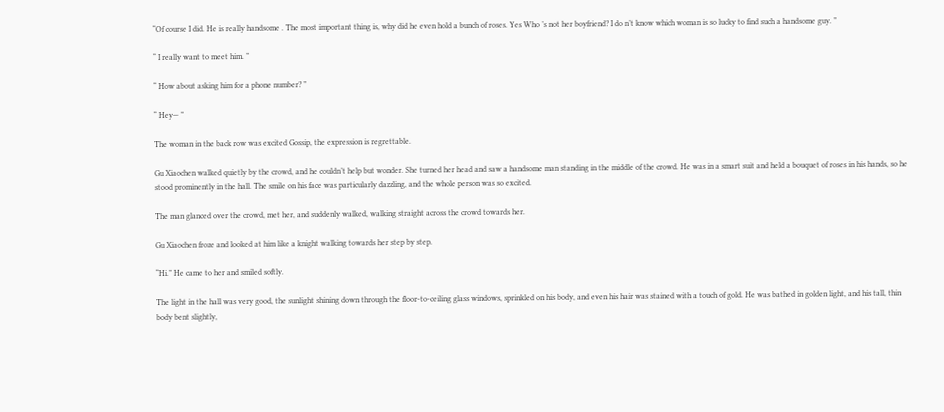“Of course I did. He is really handsome . The most important thing is, why did he even hold a bunch of roses. Yes Who ’s not her boyfriend? I do n’t know which woman is so lucky to find such a handsome guy. ”

“ I really want to meet him. ”

“ How about asking him for a phone number? ”

“ Hey— ”

The woman in the back row was excited Gossip, the expression is regrettable.

Gu Xiaochen walked quietly by the crowd, and he couldn’t help but wonder. She turned her head and saw a handsome man standing in the middle of the crowd. He was in a smart suit and held a bouquet of roses in his hands, so he stood prominently in the hall. The smile on his face was particularly dazzling, and the whole person was so excited.

The man glanced over the crowd, met her, and suddenly walked, walking straight across the crowd towards her.

Gu Xiaochen froze and looked at him like a knight walking towards her step by step.

“Hi.” He came to her and smiled softly.

The light in the hall was very good, the sunlight shining down through the floor-to-ceiling glass windows, sprinkled on his body, and even his hair was stained with a touch of gold. He was bathed in golden light, and his tall, thin body bent slightly,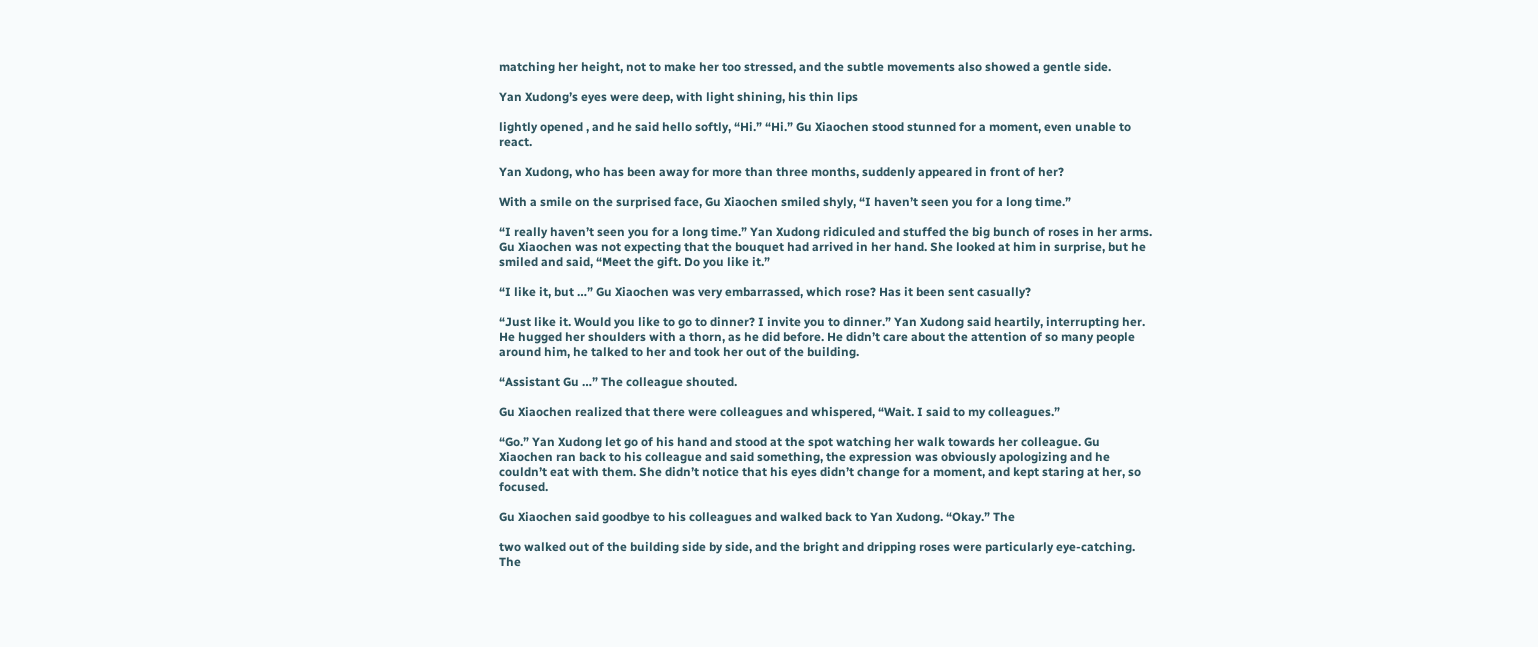matching her height, not to make her too stressed, and the subtle movements also showed a gentle side.

Yan Xudong’s eyes were deep, with light shining, his thin lips

lightly opened , and he said hello softly, “Hi.” “Hi.” Gu Xiaochen stood stunned for a moment, even unable to react.

Yan Xudong, who has been away for more than three months, suddenly appeared in front of her?

With a smile on the surprised face, Gu Xiaochen smiled shyly, “I haven’t seen you for a long time.”

“I really haven’t seen you for a long time.” Yan Xudong ridiculed and stuffed the big bunch of roses in her arms. Gu Xiaochen was not expecting that the bouquet had arrived in her hand. She looked at him in surprise, but he smiled and said, “Meet the gift. Do you like it.”

“I like it, but …” Gu Xiaochen was very embarrassed, which rose? Has it been sent casually?

“Just like it. Would you like to go to dinner? I invite you to dinner.” Yan Xudong said heartily, interrupting her. He hugged her shoulders with a thorn, as he did before. He didn’t care about the attention of so many people around him, he talked to her and took her out of the building.

“Assistant Gu …” The colleague shouted.

Gu Xiaochen realized that there were colleagues and whispered, “Wait. I said to my colleagues.”

“Go.” Yan Xudong let go of his hand and stood at the spot watching her walk towards her colleague. Gu Xiaochen ran back to his colleague and said something, the expression was obviously apologizing and he couldn’t eat with them. She didn’t notice that his eyes didn’t change for a moment, and kept staring at her, so focused.

Gu Xiaochen said goodbye to his colleagues and walked back to Yan Xudong. “Okay.” The

two walked out of the building side by side, and the bright and dripping roses were particularly eye-catching. The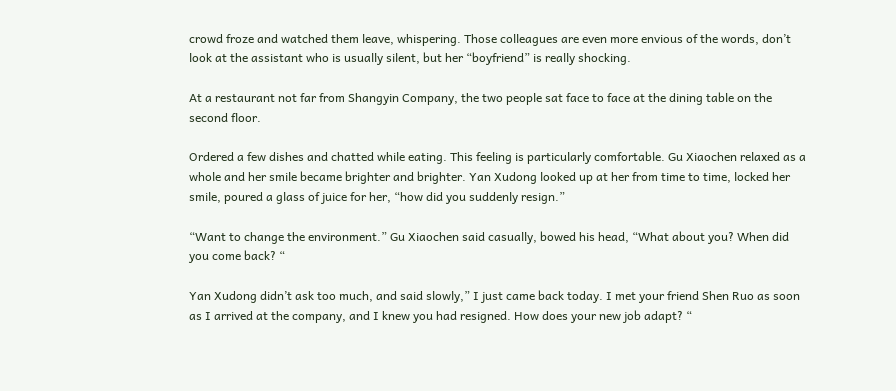crowd froze and watched them leave, whispering. Those colleagues are even more envious of the words, don’t look at the assistant who is usually silent, but her “boyfriend” is really shocking.

At a restaurant not far from Shangyin Company, the two people sat face to face at the dining table on the second floor.

Ordered a few dishes and chatted while eating. This feeling is particularly comfortable. Gu Xiaochen relaxed as a whole and her smile became brighter and brighter. Yan Xudong looked up at her from time to time, locked her smile, poured a glass of juice for her, “how did you suddenly resign.”

“Want to change the environment.” Gu Xiaochen said casually, bowed his head, “What about you? When did you come back? “

Yan Xudong didn’t ask too much, and said slowly,” I just came back today. I met your friend Shen Ruo as soon as I arrived at the company, and I knew you had resigned. How does your new job adapt? “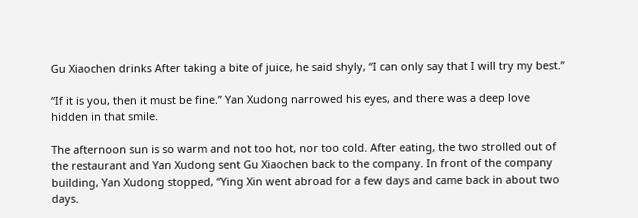Gu Xiaochen drinks After taking a bite of juice, he said shyly, “I can only say that I will try my best.”

“If it is you, then it must be fine.” Yan Xudong narrowed his eyes, and there was a deep love hidden in that smile.

The afternoon sun is so warm and not too hot, nor too cold. After eating, the two strolled out of the restaurant and Yan Xudong sent Gu Xiaochen back to the company. In front of the company building, Yan Xudong stopped, “Ying Xin went abroad for a few days and came back in about two days.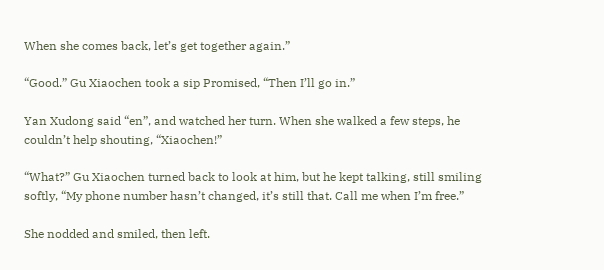When she comes back, let’s get together again.”

“Good.” Gu Xiaochen took a sip Promised, “Then I’ll go in.”

Yan Xudong said “en”, and watched her turn. When she walked a few steps, he couldn’t help shouting, “Xiaochen!”

“What?” Gu Xiaochen turned back to look at him, but he kept talking, still smiling softly, “My phone number hasn’t changed, it’s still that. Call me when I’m free.”

She nodded and smiled, then left.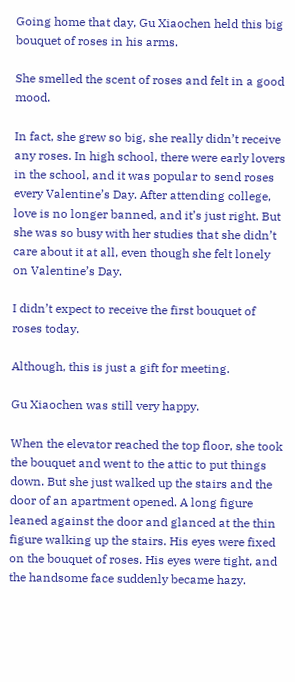Going home that day, Gu Xiaochen held this big bouquet of roses in his arms.

She smelled the scent of roses and felt in a good mood.

In fact, she grew so big, she really didn’t receive any roses. In high school, there were early lovers in the school, and it was popular to send roses every Valentine’s Day. After attending college, love is no longer banned, and it’s just right. But she was so busy with her studies that she didn’t care about it at all, even though she felt lonely on Valentine’s Day.

I didn’t expect to receive the first bouquet of roses today.

Although, this is just a gift for meeting.

Gu Xiaochen was still very happy.

When the elevator reached the top floor, she took the bouquet and went to the attic to put things down. But she just walked up the stairs and the door of an apartment opened. A long figure leaned against the door and glanced at the thin figure walking up the stairs. His eyes were fixed on the bouquet of roses. His eyes were tight, and the handsome face suddenly became hazy.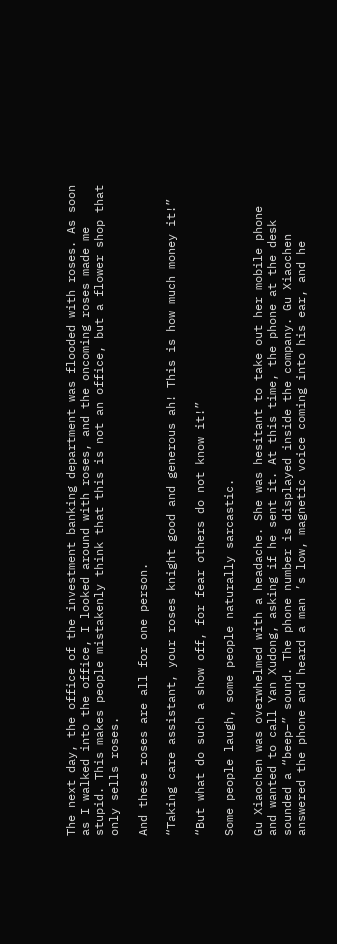The next day, the office of the investment banking department was flooded with roses. As soon as I walked into the office, I looked around with roses, and the oncoming roses made me stupid. This makes people mistakenly think that this is not an office, but a flower shop that only sells roses.

And these roses are all for one person.

“Taking care assistant, your roses knight good and generous ah! This is how much money it!”

“But what do such a show off, for fear others do not know it!”

Some people laugh, some people naturally sarcastic.

Gu Xiaochen was overwhelmed with a headache. She was hesitant to take out her mobile phone and wanted to call Yan Xudong, asking if he sent it. At this time, the phone at the desk sounded a “beep–” sound. The phone number is displayed inside the company. Gu Xiaochen answered the phone and heard a man ’s low, magnetic voice coming into his ear, and he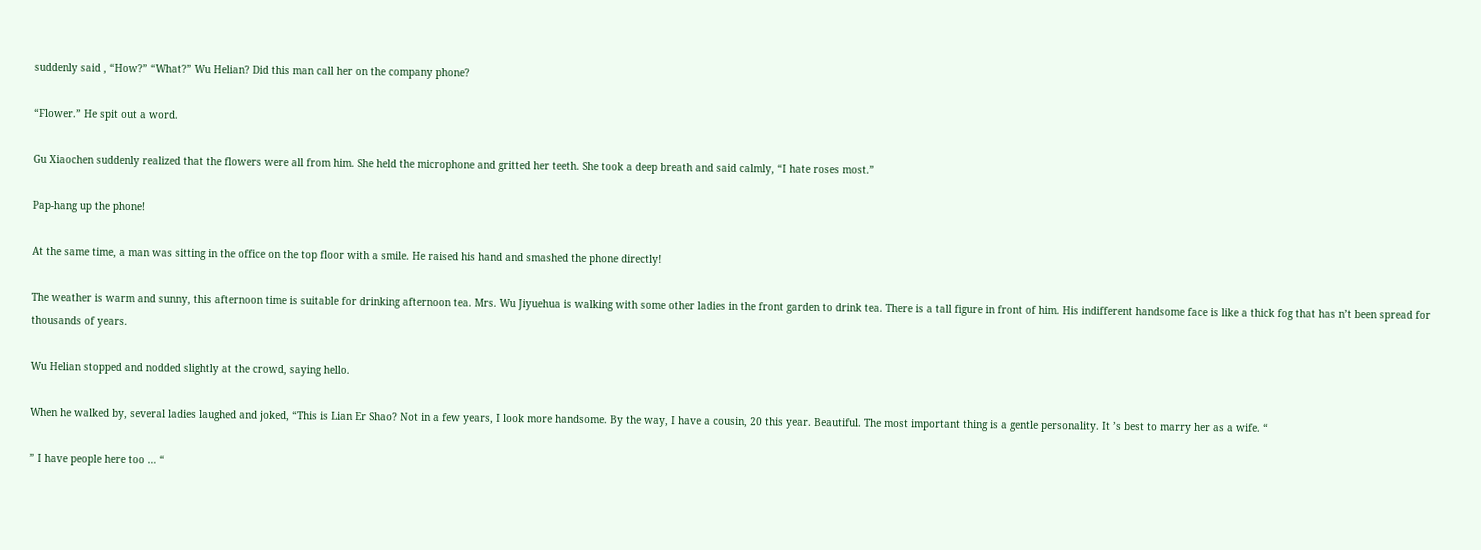suddenly said , “How?” “What?” Wu Helian? Did this man call her on the company phone?

“Flower.” He spit out a word.

Gu Xiaochen suddenly realized that the flowers were all from him. She held the microphone and gritted her teeth. She took a deep breath and said calmly, “I hate roses most.”

Pap-hang up the phone!

At the same time, a man was sitting in the office on the top floor with a smile. He raised his hand and smashed the phone directly!

The weather is warm and sunny, this afternoon time is suitable for drinking afternoon tea. Mrs. Wu Jiyuehua is walking with some other ladies in the front garden to drink tea. There is a tall figure in front of him. His indifferent handsome face is like a thick fog that has n’t been spread for thousands of years.

Wu Helian stopped and nodded slightly at the crowd, saying hello.

When he walked by, several ladies laughed and joked, “This is Lian Er Shao? Not in a few years, I look more handsome. By the way, I have a cousin, 20 this year. Beautiful. The most important thing is a gentle personality. It ’s best to marry her as a wife. “

” I have people here too … “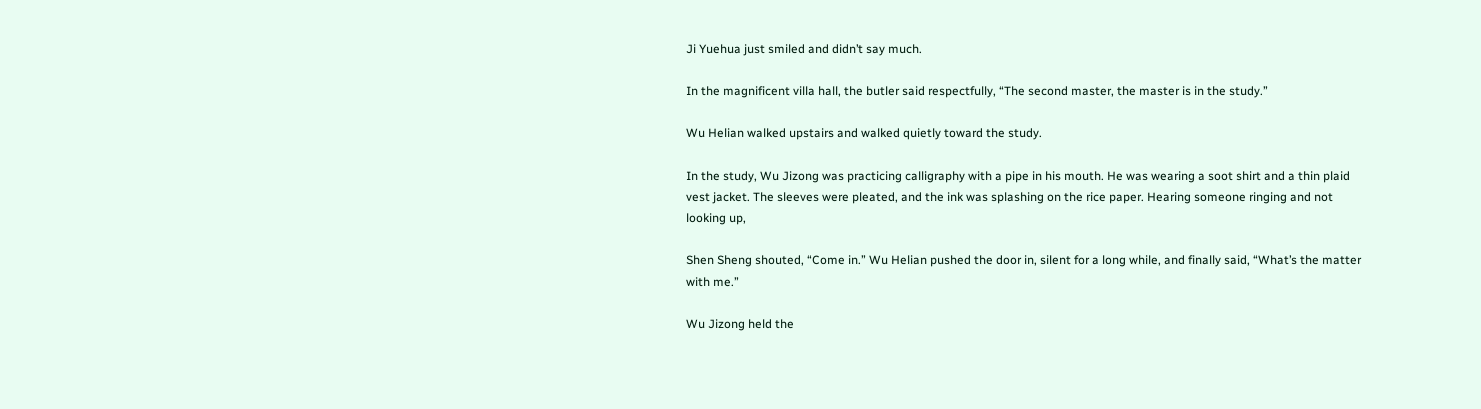Ji Yuehua just smiled and didn’t say much.

In the magnificent villa hall, the butler said respectfully, “The second master, the master is in the study.”

Wu Helian walked upstairs and walked quietly toward the study.

In the study, Wu Jizong was practicing calligraphy with a pipe in his mouth. He was wearing a soot shirt and a thin plaid vest jacket. The sleeves were pleated, and the ink was splashing on the rice paper. Hearing someone ringing and not looking up,

Shen Sheng shouted, “Come in.” Wu Helian pushed the door in, silent for a long while, and finally said, “What’s the matter with me.”

Wu Jizong held the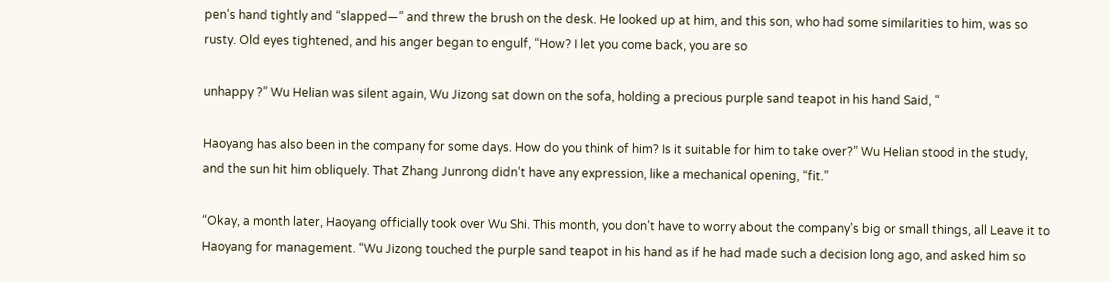pen’s hand tightly and “slapped—” and threw the brush on the desk. He looked up at him, and this son, who had some similarities to him, was so rusty. Old eyes tightened, and his anger began to engulf, “How? I let you come back, you are so

unhappy ?” Wu Helian was silent again, Wu Jizong sat down on the sofa, holding a precious purple sand teapot in his hand Said, “

Haoyang has also been in the company for some days. How do you think of him? Is it suitable for him to take over?” Wu Helian stood in the study, and the sun hit him obliquely. That Zhang Junrong didn’t have any expression, like a mechanical opening, “fit.”

“Okay, a month later, Haoyang officially took over Wu Shi. This month, you don’t have to worry about the company’s big or small things, all Leave it to Haoyang for management. “Wu Jizong touched the purple sand teapot in his hand as if he had made such a decision long ago, and asked him so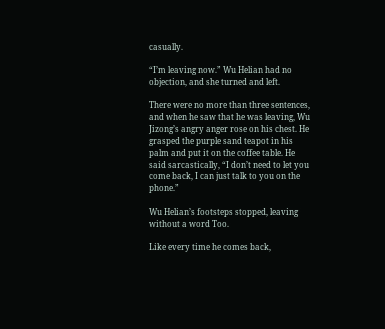casually.

“I’m leaving now.” Wu Helian had no objection, and she turned and left.

There were no more than three sentences, and when he saw that he was leaving, Wu Jizong’s angry anger rose on his chest. He grasped the purple sand teapot in his palm and put it on the coffee table. He said sarcastically, “I don’t need to let you come back, I can just talk to you on the phone.”

Wu Helian’s footsteps stopped, leaving without a word Too.

Like every time he comes back,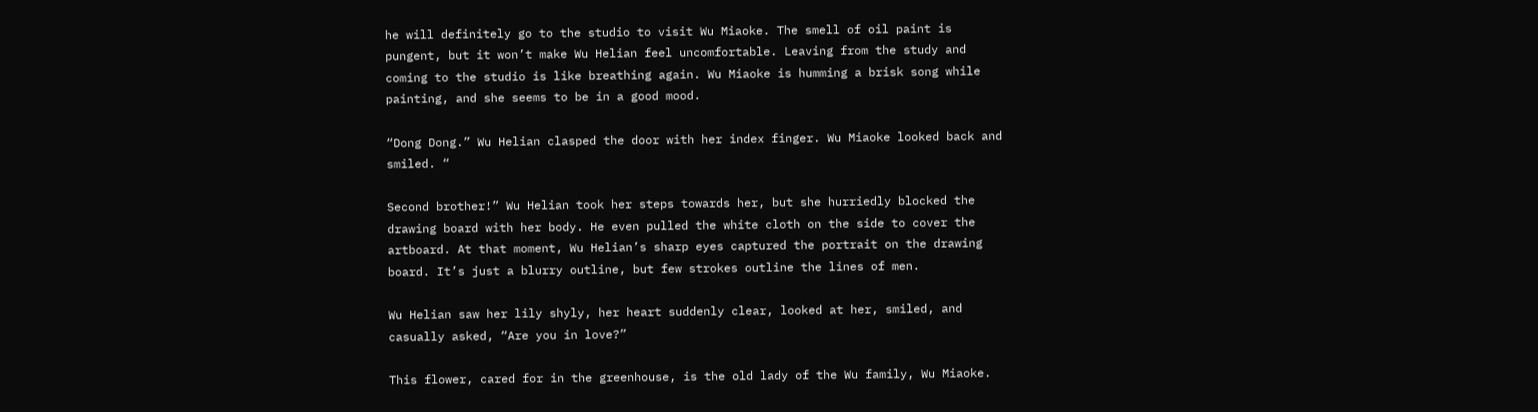he will definitely go to the studio to visit Wu Miaoke. The smell of oil paint is pungent, but it won’t make Wu Helian feel uncomfortable. Leaving from the study and coming to the studio is like breathing again. Wu Miaoke is humming a brisk song while painting, and she seems to be in a good mood.

“Dong Dong.” Wu Helian clasped the door with her index finger. Wu Miaoke looked back and smiled. “

Second brother!” Wu Helian took her steps towards her, but she hurriedly blocked the drawing board with her body. He even pulled the white cloth on the side to cover the artboard. At that moment, Wu Helian’s sharp eyes captured the portrait on the drawing board. It’s just a blurry outline, but few strokes outline the lines of men.

Wu Helian saw her lily shyly, her heart suddenly clear, looked at her, smiled, and casually asked, “Are you in love?”

This flower, cared for in the greenhouse, is the old lady of the Wu family, Wu Miaoke.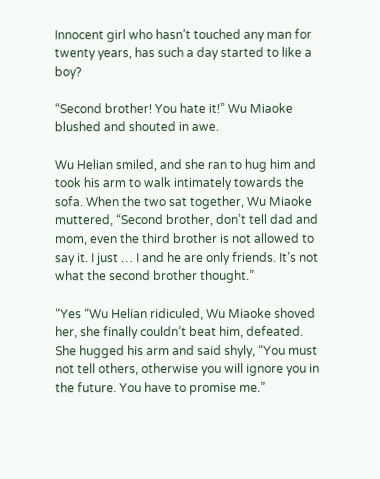Innocent girl who hasn’t touched any man for twenty years, has such a day started to like a boy?

“Second brother! You hate it!” Wu Miaoke blushed and shouted in awe.

Wu Helian smiled, and she ran to hug him and took his arm to walk intimately towards the sofa. When the two sat together, Wu Miaoke muttered, “Second brother, don’t tell dad and mom, even the third brother is not allowed to say it. I just … I and he are only friends. It’s not what the second brother thought.”

“Yes “Wu Helian ridiculed, Wu Miaoke shoved her, she finally couldn’t beat him, defeated. She hugged his arm and said shyly, “You must not tell others, otherwise you will ignore you in the future. You have to promise me.”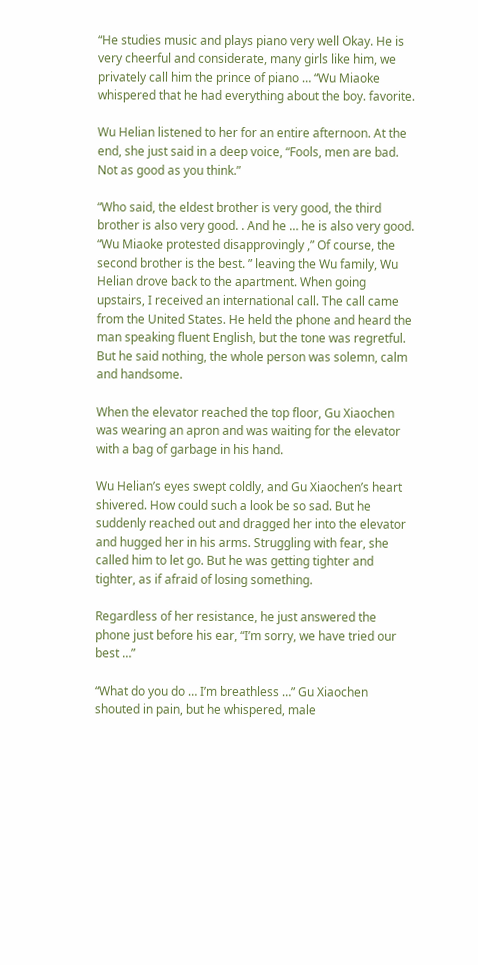“He studies music and plays piano very well Okay. He is very cheerful and considerate, many girls like him, we privately call him the prince of piano … “Wu Miaoke whispered that he had everything about the boy. favorite.

Wu Helian listened to her for an entire afternoon. At the end, she just said in a deep voice, “Fools, men are bad. Not as good as you think.”

“Who said, the eldest brother is very good, the third brother is also very good. . And he … he is also very good. “Wu Miaoke protested disapprovingly ,” Of course, the second brother is the best. ” leaving the Wu family, Wu Helian drove back to the apartment. When going upstairs, I received an international call. The call came from the United States. He held the phone and heard the man speaking fluent English, but the tone was regretful. But he said nothing, the whole person was solemn, calm and handsome.

When the elevator reached the top floor, Gu Xiaochen was wearing an apron and was waiting for the elevator with a bag of garbage in his hand.

Wu Helian’s eyes swept coldly, and Gu Xiaochen’s heart shivered. How could such a look be so sad. But he suddenly reached out and dragged her into the elevator and hugged her in his arms. Struggling with fear, she called him to let go. But he was getting tighter and tighter, as if afraid of losing something.

Regardless of her resistance, he just answered the phone just before his ear, “I’m sorry, we have tried our best …”

“What do you do … I’m breathless …” Gu Xiaochen shouted in pain, but he whispered, male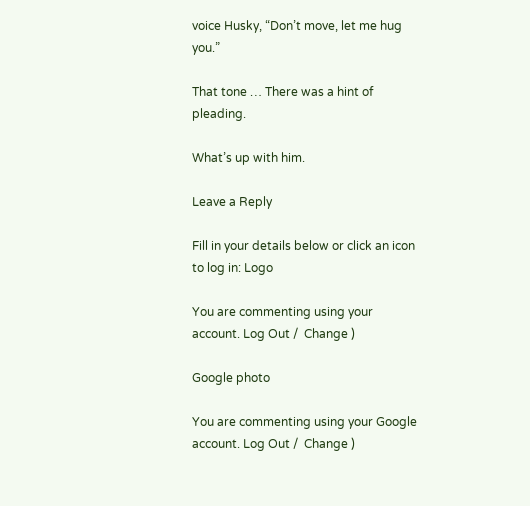voice Husky, “Don’t move, let me hug you.”

That tone … There was a hint of pleading.

What’s up with him.

Leave a Reply

Fill in your details below or click an icon to log in: Logo

You are commenting using your account. Log Out /  Change )

Google photo

You are commenting using your Google account. Log Out /  Change )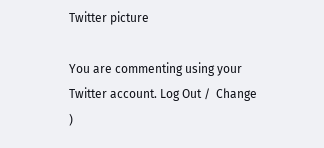Twitter picture

You are commenting using your Twitter account. Log Out /  Change )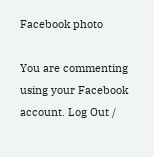Facebook photo

You are commenting using your Facebook account. Log Out /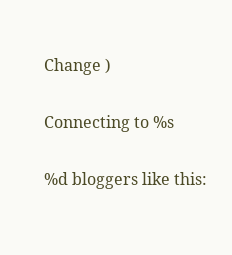Change )

Connecting to %s

%d bloggers like this: